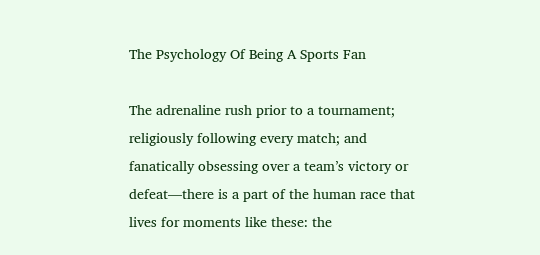The Psychology Of Being A Sports Fan

The adrenaline rush prior to a tournament; religiously following every match; and fanatically obsessing over a team’s victory or defeat—there is a part of the human race that lives for moments like these: the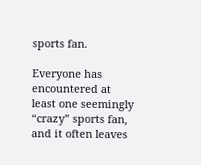sports fan.

Everyone has encountered at least one seemingly “crazy” sports fan, and it often leaves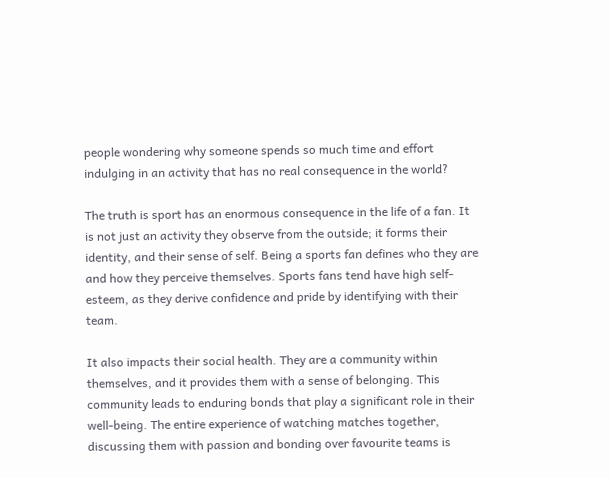people wondering why someone spends so much time and effort indulging in an activity that has no real consequence in the world?

The truth is sport has an enormous consequence in the life of a fan. It is not just an activity they observe from the outside; it forms their identity, and their sense of self. Being a sports fan defines who they are and how they perceive themselves. Sports fans tend have high self-esteem, as they derive confidence and pride by identifying with their team.

It also impacts their social health. They are a community within themselves, and it provides them with a sense of belonging. This community leads to enduring bonds that play a significant role in their well-being. The entire experience of watching matches together, discussing them with passion and bonding over favourite teams is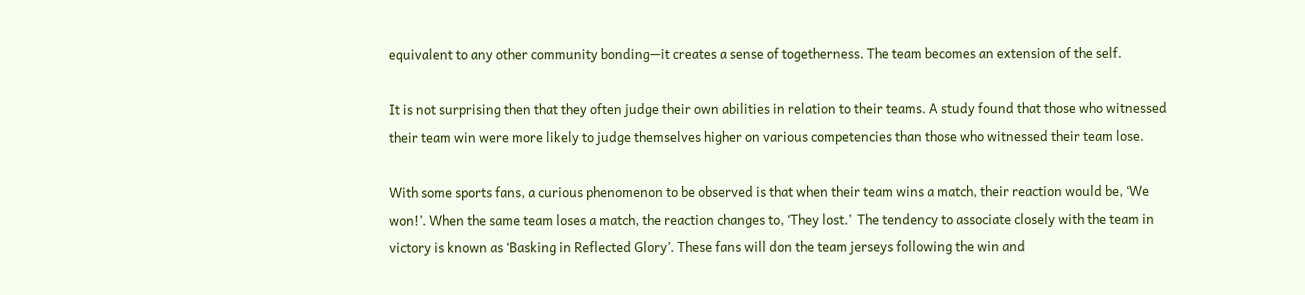equivalent to any other community bonding—it creates a sense of togetherness. The team becomes an extension of the self.

It is not surprising then that they often judge their own abilities in relation to their teams. A study found that those who witnessed their team win were more likely to judge themselves higher on various competencies than those who witnessed their team lose.

With some sports fans, a curious phenomenon to be observed is that when their team wins a match, their reaction would be, ‘We won!’. When the same team loses a match, the reaction changes to, ‘They lost.’  The tendency to associate closely with the team in victory is known as ‘Basking in Reflected Glory’. These fans will don the team jerseys following the win and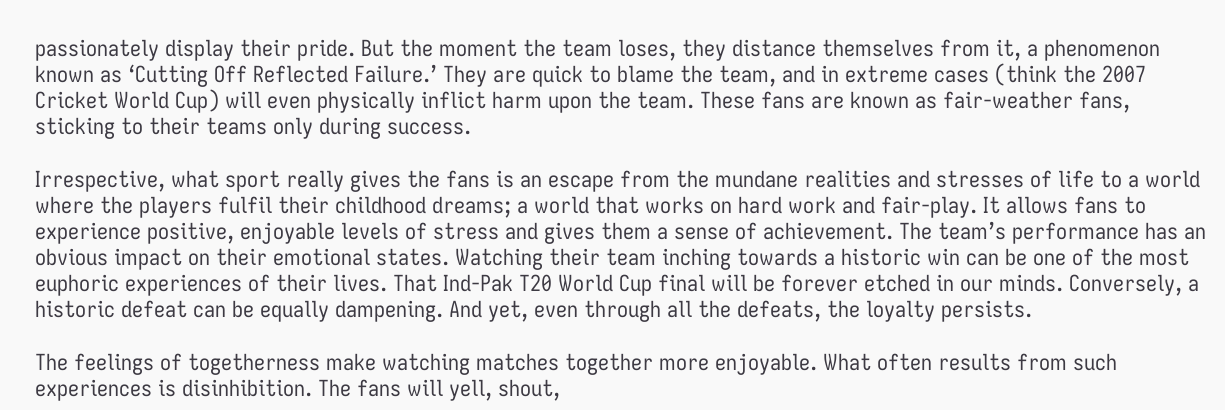passionately display their pride. But the moment the team loses, they distance themselves from it, a phenomenon known as ‘Cutting Off Reflected Failure.’ They are quick to blame the team, and in extreme cases (think the 2007 Cricket World Cup) will even physically inflict harm upon the team. These fans are known as fair-weather fans, sticking to their teams only during success.

Irrespective, what sport really gives the fans is an escape from the mundane realities and stresses of life to a world where the players fulfil their childhood dreams; a world that works on hard work and fair-play. It allows fans to experience positive, enjoyable levels of stress and gives them a sense of achievement. The team’s performance has an obvious impact on their emotional states. Watching their team inching towards a historic win can be one of the most euphoric experiences of their lives. That Ind-Pak T20 World Cup final will be forever etched in our minds. Conversely, a historic defeat can be equally dampening. And yet, even through all the defeats, the loyalty persists.

The feelings of togetherness make watching matches together more enjoyable. What often results from such experiences is disinhibition. The fans will yell, shout,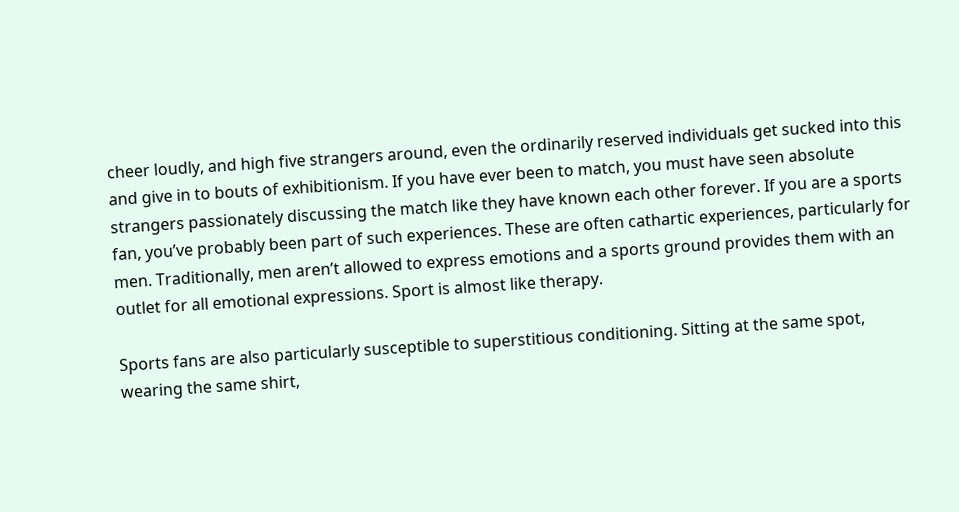cheer loudly, and high five strangers around, even the ordinarily reserved individuals get sucked into this and give in to bouts of exhibitionism. If you have ever been to match, you must have seen absolute strangers passionately discussing the match like they have known each other forever. If you are a sports fan, you’ve probably been part of such experiences. These are often cathartic experiences, particularly for men. Traditionally, men aren’t allowed to express emotions and a sports ground provides them with an outlet for all emotional expressions. Sport is almost like therapy.

Sports fans are also particularly susceptible to superstitious conditioning. Sitting at the same spot, wearing the same shirt,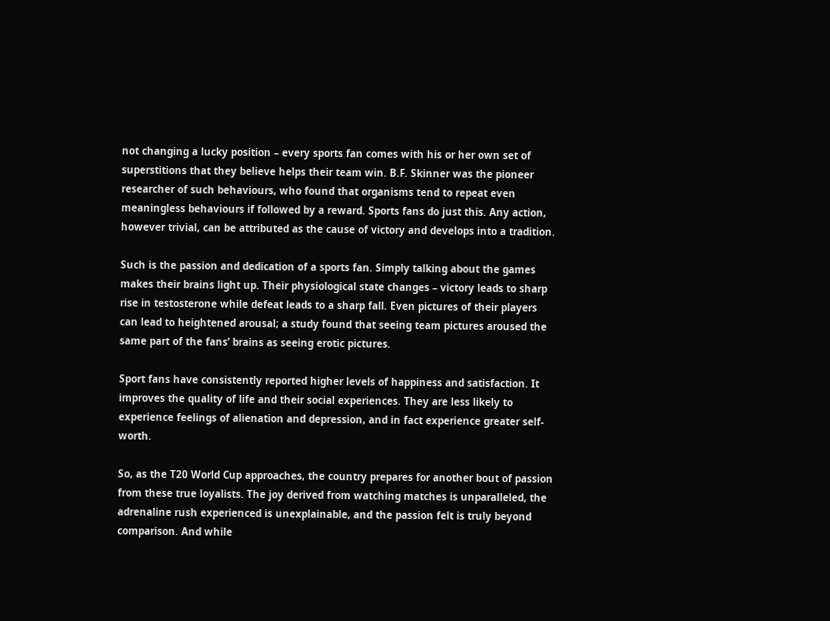not changing a lucky position – every sports fan comes with his or her own set of superstitions that they believe helps their team win. B.F. Skinner was the pioneer researcher of such behaviours, who found that organisms tend to repeat even meaningless behaviours if followed by a reward. Sports fans do just this. Any action, however trivial, can be attributed as the cause of victory and develops into a tradition.

Such is the passion and dedication of a sports fan. Simply talking about the games makes their brains light up. Their physiological state changes – victory leads to sharp rise in testosterone while defeat leads to a sharp fall. Even pictures of their players can lead to heightened arousal; a study found that seeing team pictures aroused the same part of the fans’ brains as seeing erotic pictures.

Sport fans have consistently reported higher levels of happiness and satisfaction. It improves the quality of life and their social experiences. They are less likely to experience feelings of alienation and depression, and in fact experience greater self-worth.

So, as the T20 World Cup approaches, the country prepares for another bout of passion from these true loyalists. The joy derived from watching matches is unparalleled, the adrenaline rush experienced is unexplainable, and the passion felt is truly beyond comparison. And while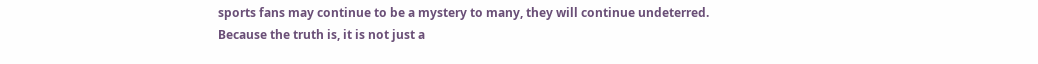sports fans may continue to be a mystery to many, they will continue undeterred. Because the truth is, it is not just a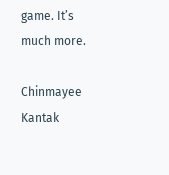game. It’s much more.

Chinmayee Kantak